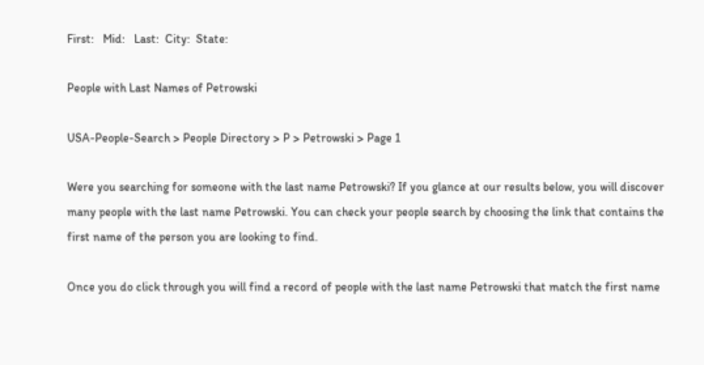First:   Mid:   Last:  City:  State:

People with Last Names of Petrowski

USA-People-Search > People Directory > P > Petrowski > Page 1

Were you searching for someone with the last name Petrowski? If you glance at our results below, you will discover many people with the last name Petrowski. You can check your people search by choosing the link that contains the first name of the person you are looking to find.

Once you do click through you will find a record of people with the last name Petrowski that match the first name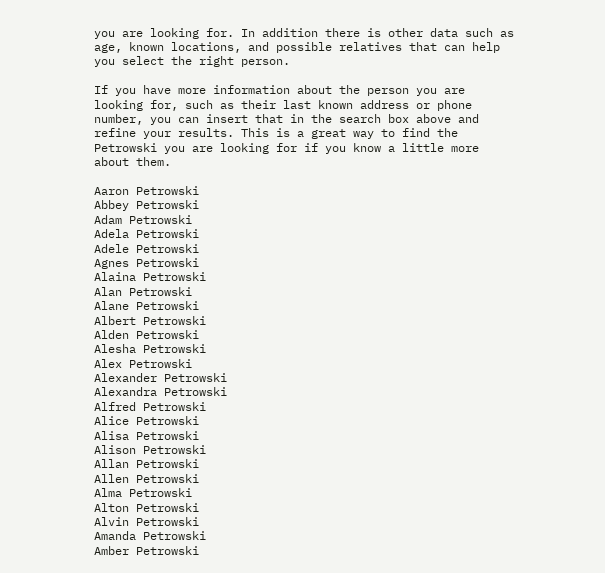you are looking for. In addition there is other data such as age, known locations, and possible relatives that can help you select the right person.

If you have more information about the person you are looking for, such as their last known address or phone number, you can insert that in the search box above and refine your results. This is a great way to find the Petrowski you are looking for if you know a little more about them.

Aaron Petrowski
Abbey Petrowski
Adam Petrowski
Adela Petrowski
Adele Petrowski
Agnes Petrowski
Alaina Petrowski
Alan Petrowski
Alane Petrowski
Albert Petrowski
Alden Petrowski
Alesha Petrowski
Alex Petrowski
Alexander Petrowski
Alexandra Petrowski
Alfred Petrowski
Alice Petrowski
Alisa Petrowski
Alison Petrowski
Allan Petrowski
Allen Petrowski
Alma Petrowski
Alton Petrowski
Alvin Petrowski
Amanda Petrowski
Amber Petrowski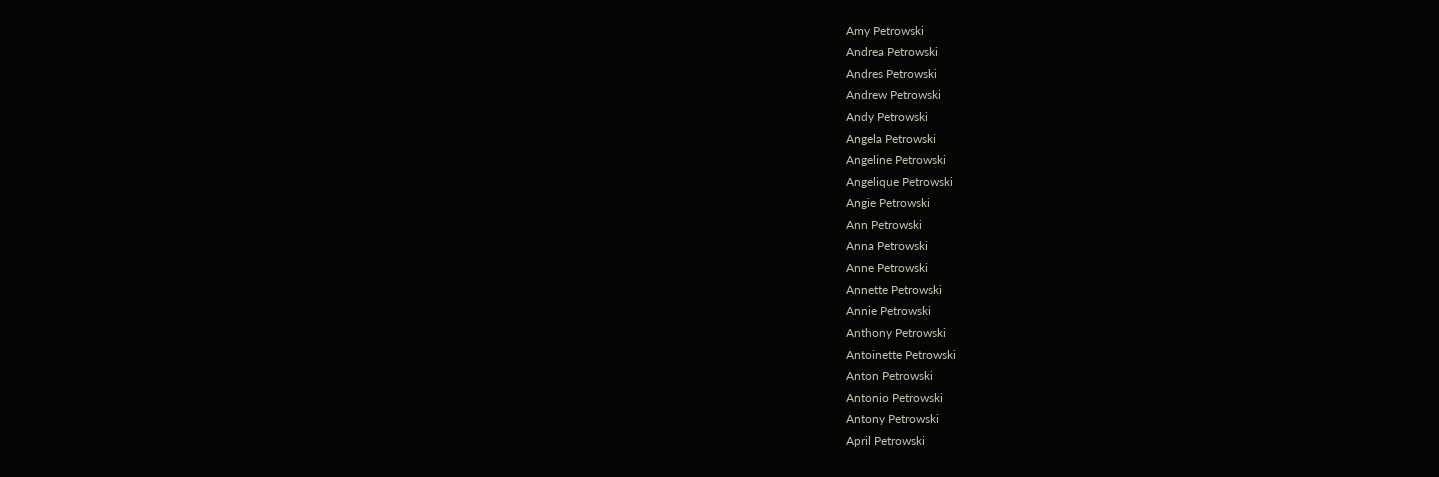Amy Petrowski
Andrea Petrowski
Andres Petrowski
Andrew Petrowski
Andy Petrowski
Angela Petrowski
Angeline Petrowski
Angelique Petrowski
Angie Petrowski
Ann Petrowski
Anna Petrowski
Anne Petrowski
Annette Petrowski
Annie Petrowski
Anthony Petrowski
Antoinette Petrowski
Anton Petrowski
Antonio Petrowski
Antony Petrowski
April Petrowski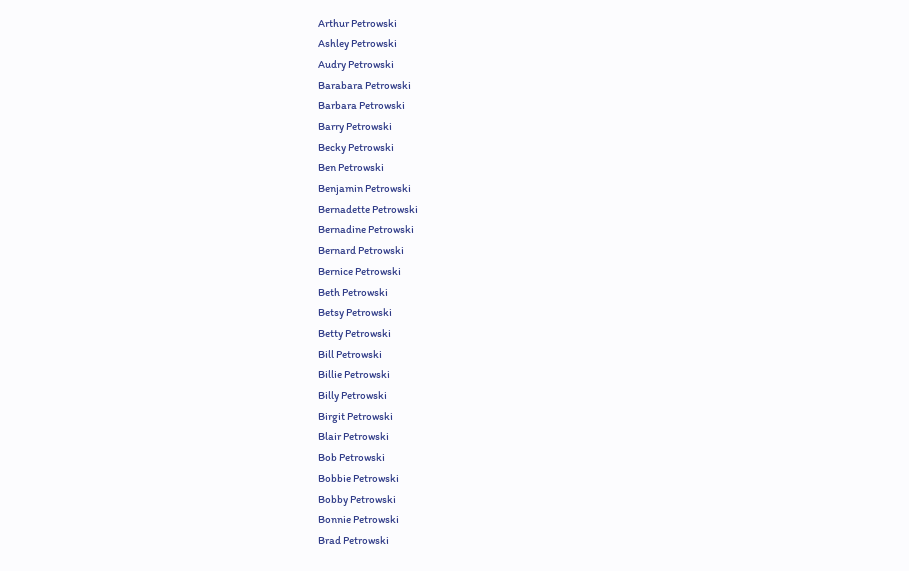Arthur Petrowski
Ashley Petrowski
Audry Petrowski
Barabara Petrowski
Barbara Petrowski
Barry Petrowski
Becky Petrowski
Ben Petrowski
Benjamin Petrowski
Bernadette Petrowski
Bernadine Petrowski
Bernard Petrowski
Bernice Petrowski
Beth Petrowski
Betsy Petrowski
Betty Petrowski
Bill Petrowski
Billie Petrowski
Billy Petrowski
Birgit Petrowski
Blair Petrowski
Bob Petrowski
Bobbie Petrowski
Bobby Petrowski
Bonnie Petrowski
Brad Petrowski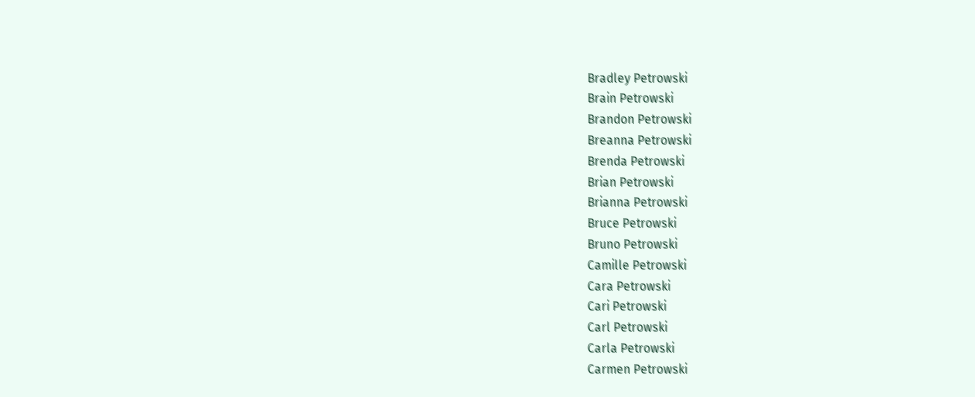Bradley Petrowski
Brain Petrowski
Brandon Petrowski
Breanna Petrowski
Brenda Petrowski
Brian Petrowski
Brianna Petrowski
Bruce Petrowski
Bruno Petrowski
Camille Petrowski
Cara Petrowski
Cari Petrowski
Carl Petrowski
Carla Petrowski
Carmen Petrowski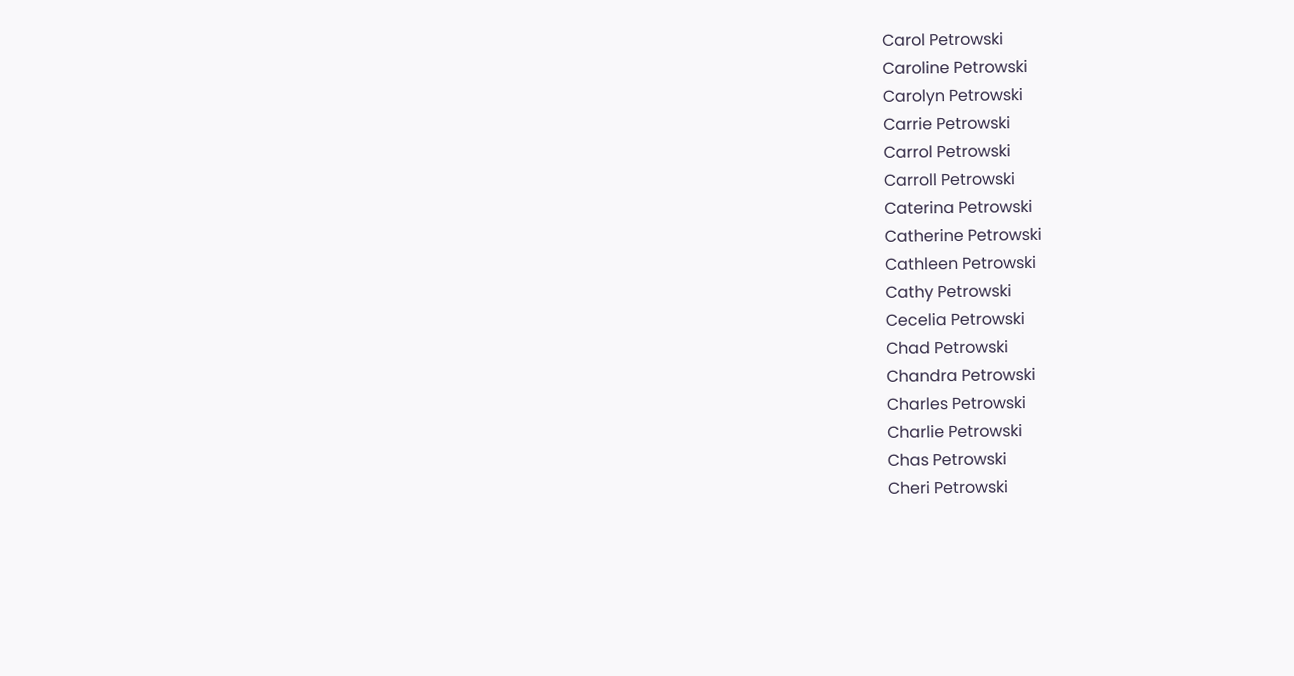Carol Petrowski
Caroline Petrowski
Carolyn Petrowski
Carrie Petrowski
Carrol Petrowski
Carroll Petrowski
Caterina Petrowski
Catherine Petrowski
Cathleen Petrowski
Cathy Petrowski
Cecelia Petrowski
Chad Petrowski
Chandra Petrowski
Charles Petrowski
Charlie Petrowski
Chas Petrowski
Cheri Petrowski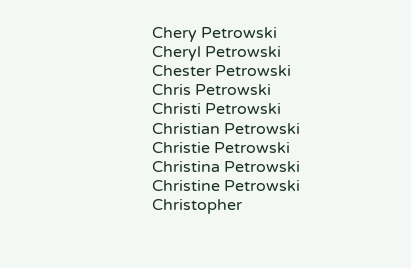Chery Petrowski
Cheryl Petrowski
Chester Petrowski
Chris Petrowski
Christi Petrowski
Christian Petrowski
Christie Petrowski
Christina Petrowski
Christine Petrowski
Christopher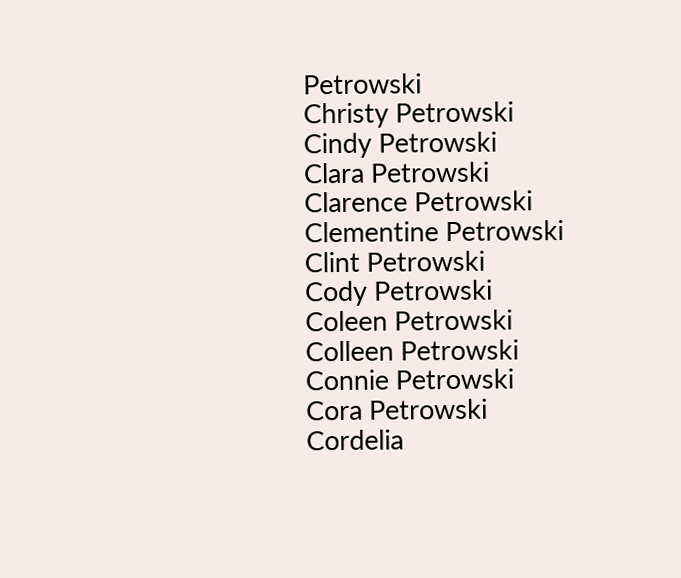Petrowski
Christy Petrowski
Cindy Petrowski
Clara Petrowski
Clarence Petrowski
Clementine Petrowski
Clint Petrowski
Cody Petrowski
Coleen Petrowski
Colleen Petrowski
Connie Petrowski
Cora Petrowski
Cordelia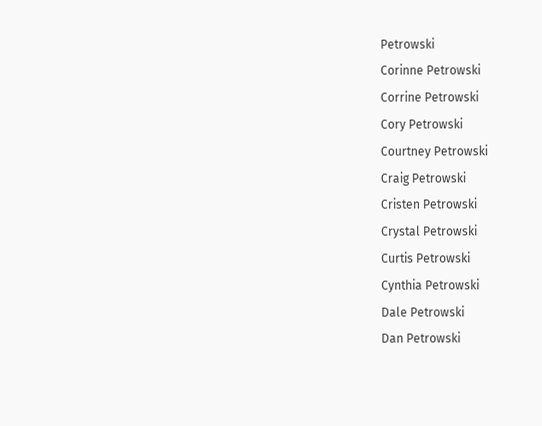Petrowski
Corinne Petrowski
Corrine Petrowski
Cory Petrowski
Courtney Petrowski
Craig Petrowski
Cristen Petrowski
Crystal Petrowski
Curtis Petrowski
Cynthia Petrowski
Dale Petrowski
Dan Petrowski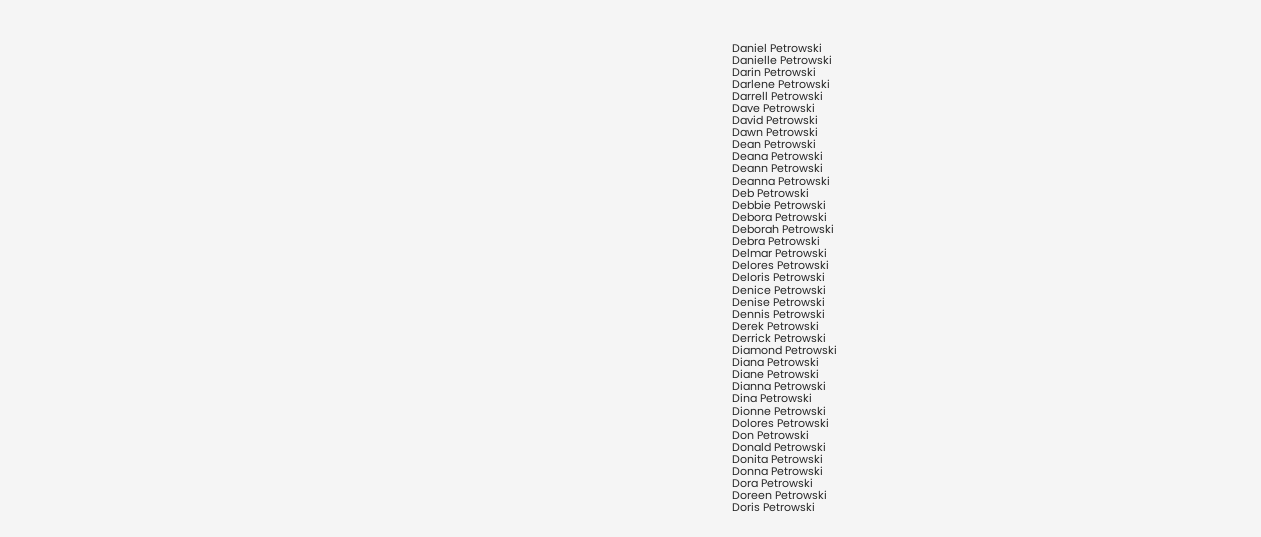Daniel Petrowski
Danielle Petrowski
Darin Petrowski
Darlene Petrowski
Darrell Petrowski
Dave Petrowski
David Petrowski
Dawn Petrowski
Dean Petrowski
Deana Petrowski
Deann Petrowski
Deanna Petrowski
Deb Petrowski
Debbie Petrowski
Debora Petrowski
Deborah Petrowski
Debra Petrowski
Delmar Petrowski
Delores Petrowski
Deloris Petrowski
Denice Petrowski
Denise Petrowski
Dennis Petrowski
Derek Petrowski
Derrick Petrowski
Diamond Petrowski
Diana Petrowski
Diane Petrowski
Dianna Petrowski
Dina Petrowski
Dionne Petrowski
Dolores Petrowski
Don Petrowski
Donald Petrowski
Donita Petrowski
Donna Petrowski
Dora Petrowski
Doreen Petrowski
Doris Petrowski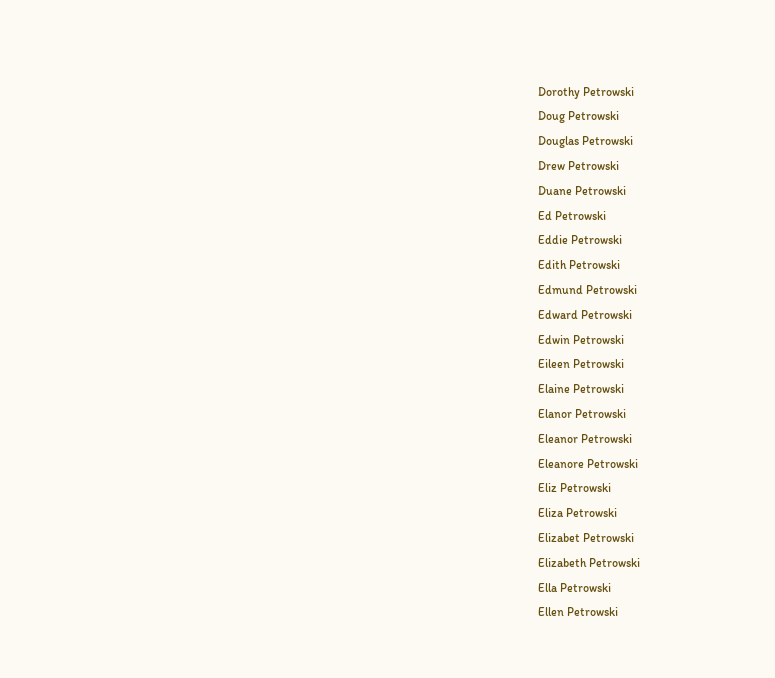Dorothy Petrowski
Doug Petrowski
Douglas Petrowski
Drew Petrowski
Duane Petrowski
Ed Petrowski
Eddie Petrowski
Edith Petrowski
Edmund Petrowski
Edward Petrowski
Edwin Petrowski
Eileen Petrowski
Elaine Petrowski
Elanor Petrowski
Eleanor Petrowski
Eleanore Petrowski
Eliz Petrowski
Eliza Petrowski
Elizabet Petrowski
Elizabeth Petrowski
Ella Petrowski
Ellen Petrowski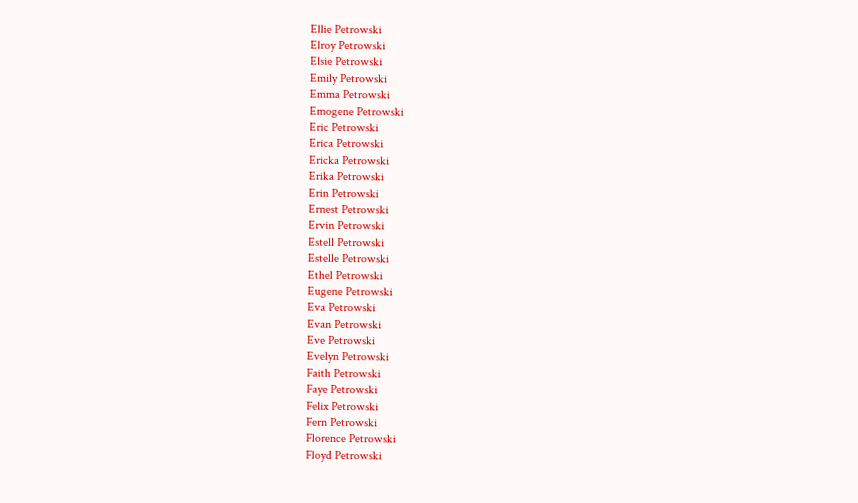Ellie Petrowski
Elroy Petrowski
Elsie Petrowski
Emily Petrowski
Emma Petrowski
Emogene Petrowski
Eric Petrowski
Erica Petrowski
Ericka Petrowski
Erika Petrowski
Erin Petrowski
Ernest Petrowski
Ervin Petrowski
Estell Petrowski
Estelle Petrowski
Ethel Petrowski
Eugene Petrowski
Eva Petrowski
Evan Petrowski
Eve Petrowski
Evelyn Petrowski
Faith Petrowski
Faye Petrowski
Felix Petrowski
Fern Petrowski
Florence Petrowski
Floyd Petrowski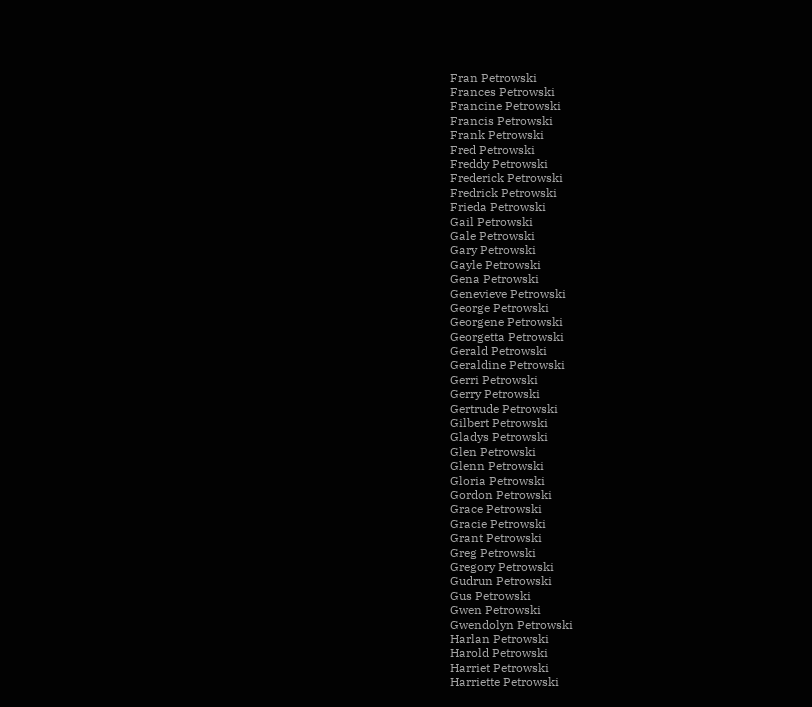Fran Petrowski
Frances Petrowski
Francine Petrowski
Francis Petrowski
Frank Petrowski
Fred Petrowski
Freddy Petrowski
Frederick Petrowski
Fredrick Petrowski
Frieda Petrowski
Gail Petrowski
Gale Petrowski
Gary Petrowski
Gayle Petrowski
Gena Petrowski
Genevieve Petrowski
George Petrowski
Georgene Petrowski
Georgetta Petrowski
Gerald Petrowski
Geraldine Petrowski
Gerri Petrowski
Gerry Petrowski
Gertrude Petrowski
Gilbert Petrowski
Gladys Petrowski
Glen Petrowski
Glenn Petrowski
Gloria Petrowski
Gordon Petrowski
Grace Petrowski
Gracie Petrowski
Grant Petrowski
Greg Petrowski
Gregory Petrowski
Gudrun Petrowski
Gus Petrowski
Gwen Petrowski
Gwendolyn Petrowski
Harlan Petrowski
Harold Petrowski
Harriet Petrowski
Harriette Petrowski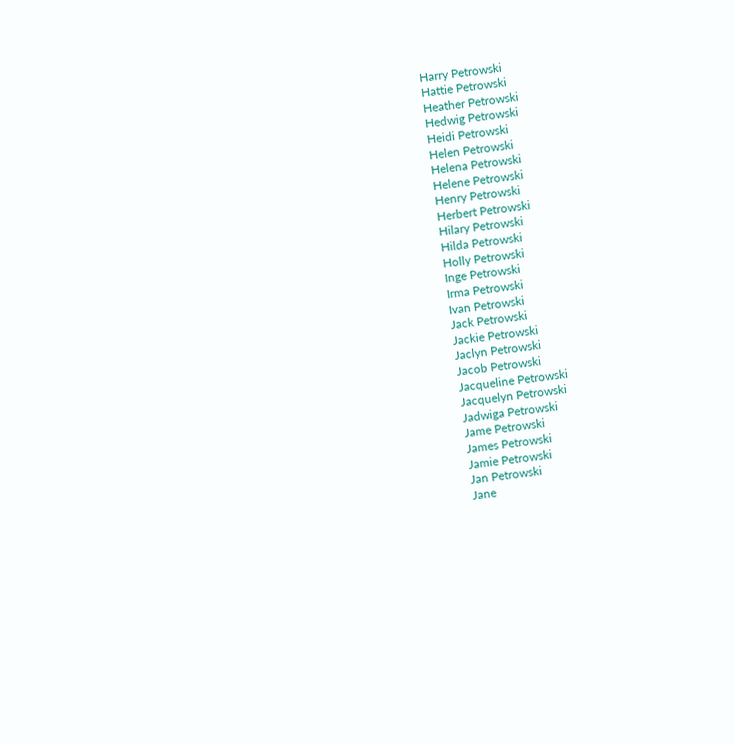Harry Petrowski
Hattie Petrowski
Heather Petrowski
Hedwig Petrowski
Heidi Petrowski
Helen Petrowski
Helena Petrowski
Helene Petrowski
Henry Petrowski
Herbert Petrowski
Hilary Petrowski
Hilda Petrowski
Holly Petrowski
Inge Petrowski
Irma Petrowski
Ivan Petrowski
Jack Petrowski
Jackie Petrowski
Jaclyn Petrowski
Jacob Petrowski
Jacqueline Petrowski
Jacquelyn Petrowski
Jadwiga Petrowski
Jame Petrowski
James Petrowski
Jamie Petrowski
Jan Petrowski
Jane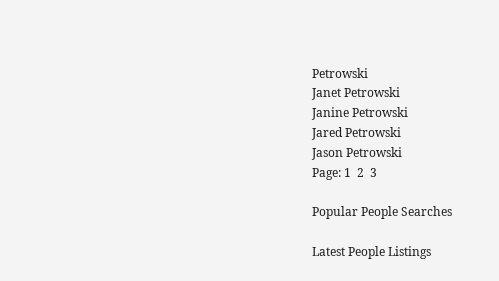Petrowski
Janet Petrowski
Janine Petrowski
Jared Petrowski
Jason Petrowski
Page: 1  2  3

Popular People Searches

Latest People Listings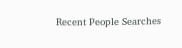Recent People Searches